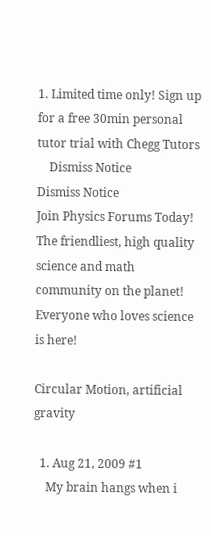1. Limited time only! Sign up for a free 30min personal tutor trial with Chegg Tutors
    Dismiss Notice
Dismiss Notice
Join Physics Forums Today!
The friendliest, high quality science and math community on the planet! Everyone who loves science is here!

Circular Motion, artificial gravity

  1. Aug 21, 2009 #1
    My brain hangs when i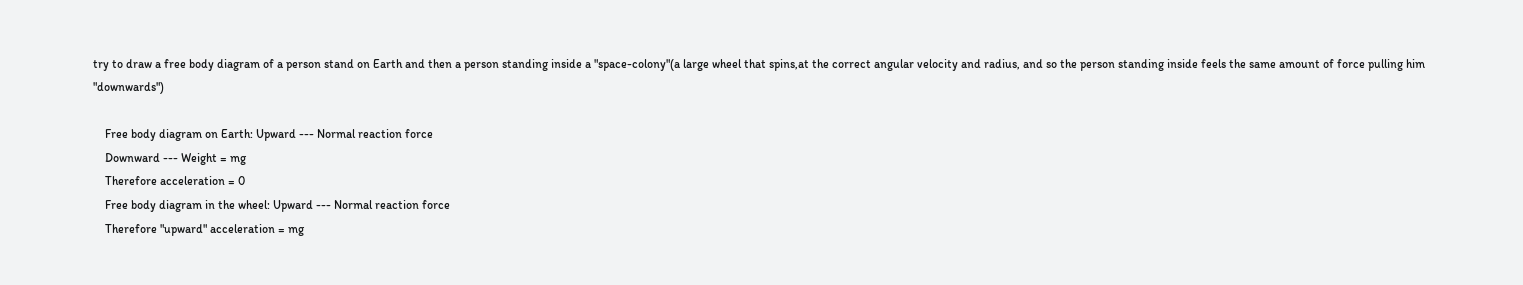try to draw a free body diagram of a person stand on Earth and then a person standing inside a "space-colony"(a large wheel that spins,at the correct angular velocity and radius, and so the person standing inside feels the same amount of force pulling him "downwards")

    Free body diagram on Earth: Upward --- Normal reaction force
    Downward --- Weight = mg
    Therefore acceleration = 0
    Free body diagram in the wheel: Upward --- Normal reaction force
    Therefore "upward" acceleration = mg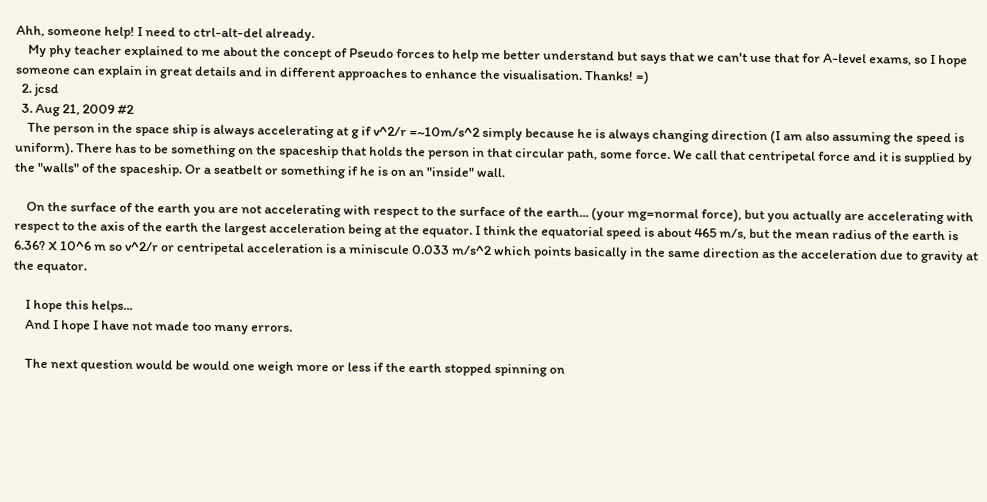Ahh, someone help! I need to ctrl-alt-del already.
    My phy teacher explained to me about the concept of Pseudo forces to help me better understand but says that we can't use that for A-level exams, so I hope someone can explain in great details and in different approaches to enhance the visualisation. Thanks! =)
  2. jcsd
  3. Aug 21, 2009 #2
    The person in the space ship is always accelerating at g if v^2/r =~10m/s^2 simply because he is always changing direction (I am also assuming the speed is uniform). There has to be something on the spaceship that holds the person in that circular path, some force. We call that centripetal force and it is supplied by the "walls" of the spaceship. Or a seatbelt or something if he is on an "inside" wall.

    On the surface of the earth you are not accelerating with respect to the surface of the earth... (your mg=normal force), but you actually are accelerating with respect to the axis of the earth the largest acceleration being at the equator. I think the equatorial speed is about 465 m/s, but the mean radius of the earth is 6.36? X 10^6 m so v^2/r or centripetal acceleration is a miniscule 0.033 m/s^2 which points basically in the same direction as the acceleration due to gravity at the equator.

    I hope this helps...
    And I hope I have not made too many errors.

    The next question would be would one weigh more or less if the earth stopped spinning on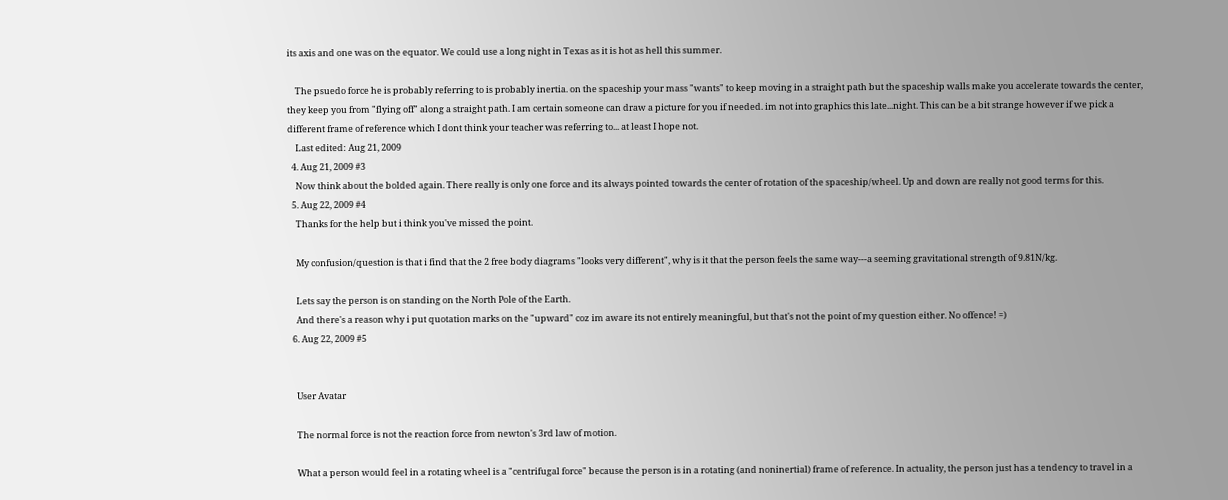its axis and one was on the equator. We could use a long night in Texas as it is hot as hell this summer.

    The psuedo force he is probably referring to is probably inertia. on the spaceship your mass "wants" to keep moving in a straight path but the spaceship walls make you accelerate towards the center, they keep you from "flying off" along a straight path. I am certain someone can draw a picture for you if needed. im not into graphics this late...night. This can be a bit strange however if we pick a different frame of reference which I dont think your teacher was referring to... at least I hope not.
    Last edited: Aug 21, 2009
  4. Aug 21, 2009 #3
    Now think about the bolded again. There really is only one force and its always pointed towards the center of rotation of the spaceship/wheel. Up and down are really not good terms for this.
  5. Aug 22, 2009 #4
    Thanks for the help but i think you've missed the point.

    My confusion/question is that i find that the 2 free body diagrams "looks very different", why is it that the person feels the same way---a seeming gravitational strength of 9.81N/kg.

    Lets say the person is on standing on the North Pole of the Earth.
    And there's a reason why i put quotation marks on the "upward" coz im aware its not entirely meaningful, but that's not the point of my question either. No offence! =)
  6. Aug 22, 2009 #5


    User Avatar

    The normal force is not the reaction force from newton's 3rd law of motion.

    What a person would feel in a rotating wheel is a "centrifugal force" because the person is in a rotating (and noninertial) frame of reference. In actuality, the person just has a tendency to travel in a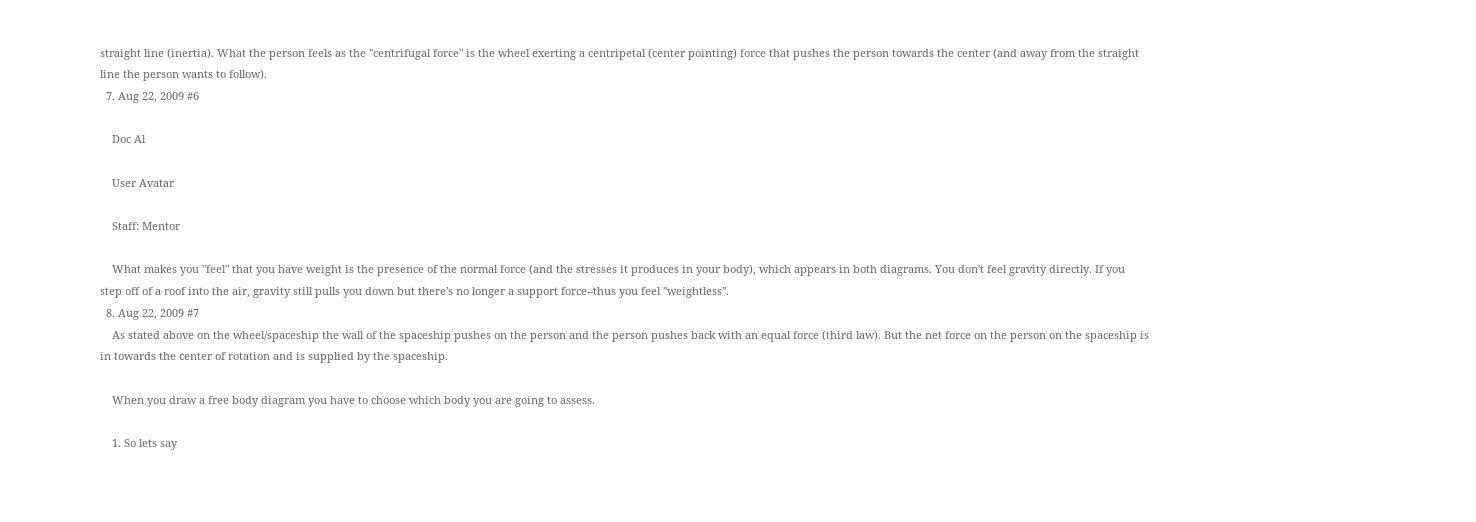straight line (inertia). What the person feels as the "centrifugal force" is the wheel exerting a centripetal (center pointing) force that pushes the person towards the center (and away from the straight line the person wants to follow).
  7. Aug 22, 2009 #6

    Doc Al

    User Avatar

    Staff: Mentor

    What makes you "feel" that you have weight is the presence of the normal force (and the stresses it produces in your body), which appears in both diagrams. You don't feel gravity directly. If you step off of a roof into the air, gravity still pulls you down but there's no longer a support force--thus you feel "weightless".
  8. Aug 22, 2009 #7
    As stated above on the wheel/spaceship the wall of the spaceship pushes on the person and the person pushes back with an equal force (third law). But the net force on the person on the spaceship is in towards the center of rotation and is supplied by the spaceship.

    When you draw a free body diagram you have to choose which body you are going to assess.

    1. So lets say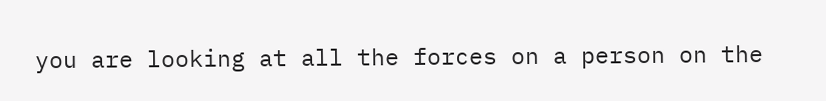you are looking at all the forces on a person on the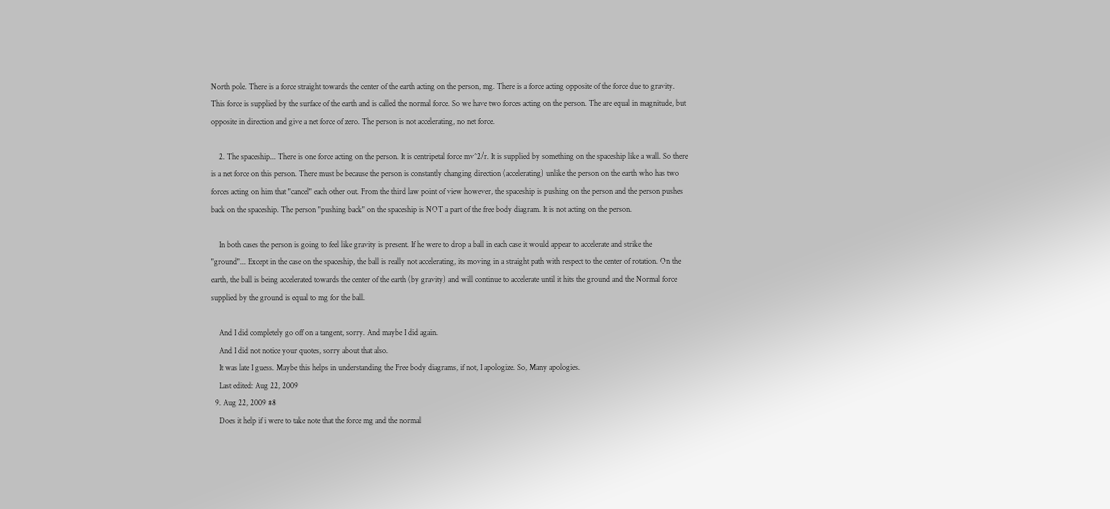North pole. There is a force straight towards the center of the earth acting on the person, mg. There is a force acting opposite of the force due to gravity. This force is supplied by the surface of the earth and is called the normal force. So we have two forces acting on the person. The are equal in magnitude, but opposite in direction and give a net force of zero. The person is not accelerating, no net force.

    2. The spaceship... There is one force acting on the person. It is centripetal force mv^2/r. It is supplied by something on the spaceship like a wall. So there is a net force on this person. There must be because the person is constantly changing direction (accelerating) unlike the person on the earth who has two forces acting on him that "cancel" each other out. From the third law point of view however, the spaceship is pushing on the person and the person pushes back on the spaceship. The person "pushing back" on the spaceship is NOT a part of the free body diagram. It is not acting on the person.

    In both cases the person is going to feel like gravity is present. If he were to drop a ball in each case it would appear to accelerate and strike the "ground"... Except in the case on the spaceship, the ball is really not accelerating, its moving in a straight path with respect to the center of rotation. On the earth, the ball is being accelerated towards the center of the earth (by gravity) and will continue to accelerate until it hits the ground and the Normal force supplied by the ground is equal to mg for the ball.

    And I did completely go off on a tangent, sorry. And maybe I did again.
    And I did not notice your quotes, sorry about that also.
    It was late I guess. Maybe this helps in understanding the Free body diagrams, if not, I apologize. So, Many apologies.
    Last edited: Aug 22, 2009
  9. Aug 22, 2009 #8
    Does it help if i were to take note that the force mg and the normal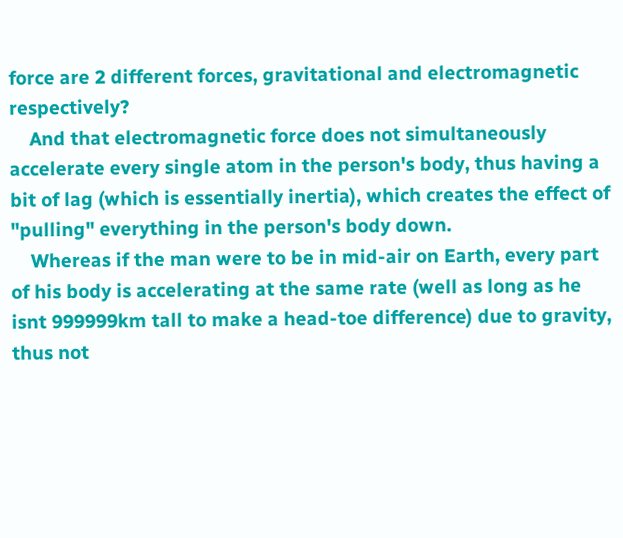force are 2 different forces, gravitational and electromagnetic respectively?
    And that electromagnetic force does not simultaneously accelerate every single atom in the person's body, thus having a bit of lag (which is essentially inertia), which creates the effect of "pulling" everything in the person's body down.
    Whereas if the man were to be in mid-air on Earth, every part of his body is accelerating at the same rate (well as long as he isnt 999999km tall to make a head-toe difference) due to gravity, thus not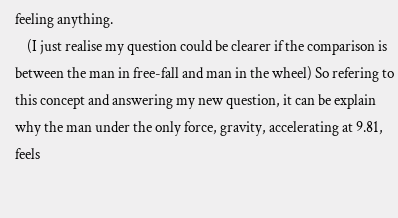feeling anything.
    (I just realise my question could be clearer if the comparison is between the man in free-fall and man in the wheel) So refering to this concept and answering my new question, it can be explain why the man under the only force, gravity, accelerating at 9.81, feels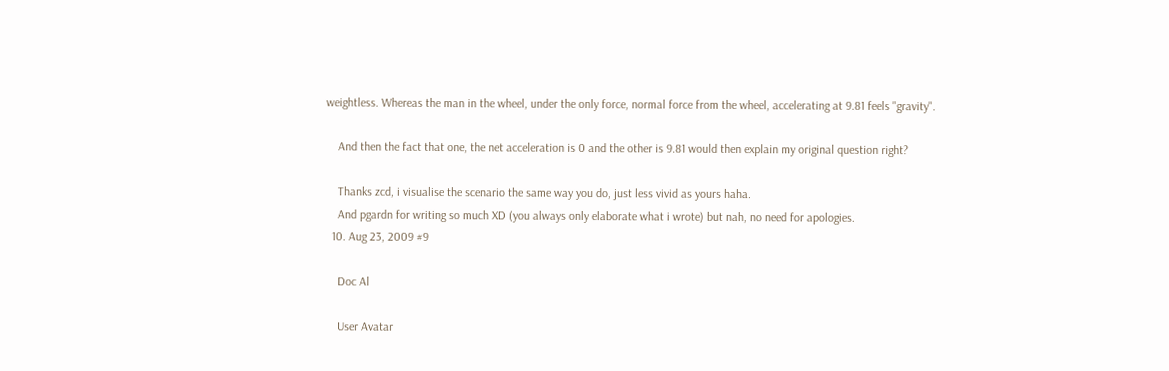weightless. Whereas the man in the wheel, under the only force, normal force from the wheel, accelerating at 9.81 feels "gravity".

    And then the fact that one, the net acceleration is 0 and the other is 9.81 would then explain my original question right?

    Thanks zcd, i visualise the scenario the same way you do, just less vivid as yours haha.
    And pgardn for writing so much XD (you always only elaborate what i wrote) but nah, no need for apologies.
  10. Aug 23, 2009 #9

    Doc Al

    User Avatar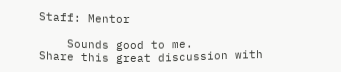Staff: Mentor

    Sounds good to me.
Share this great discussion with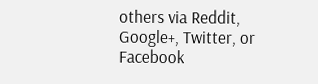others via Reddit, Google+, Twitter, or Facebook